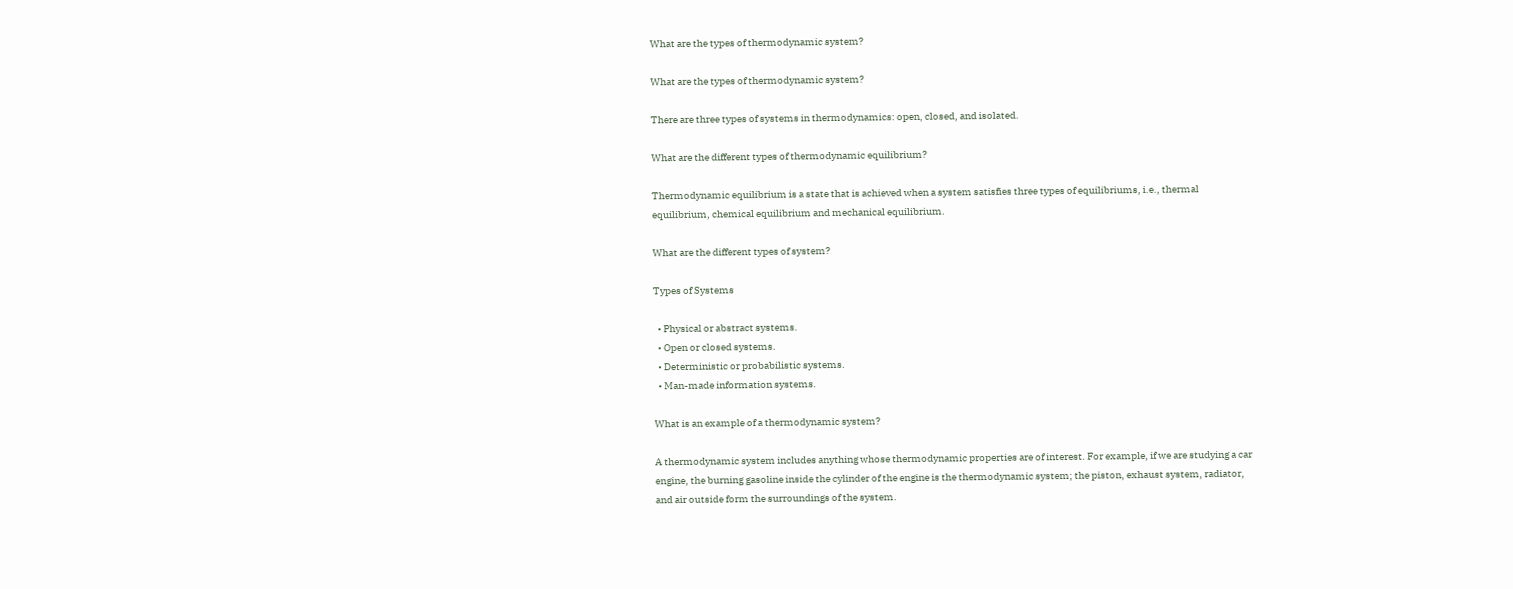What are the types of thermodynamic system?

What are the types of thermodynamic system?

There are three types of systems in thermodynamics: open, closed, and isolated.

What are the different types of thermodynamic equilibrium?

Thermodynamic equilibrium is a state that is achieved when a system satisfies three types of equilibriums, i.e., thermal equilibrium, chemical equilibrium and mechanical equilibrium.

What are the different types of system?

Types of Systems

  • Physical or abstract systems.
  • Open or closed systems.
  • Deterministic or probabilistic systems.
  • Man-made information systems.

What is an example of a thermodynamic system?

A thermodynamic system includes anything whose thermodynamic properties are of interest. For example, if we are studying a car engine, the burning gasoline inside the cylinder of the engine is the thermodynamic system; the piston, exhaust system, radiator, and air outside form the surroundings of the system.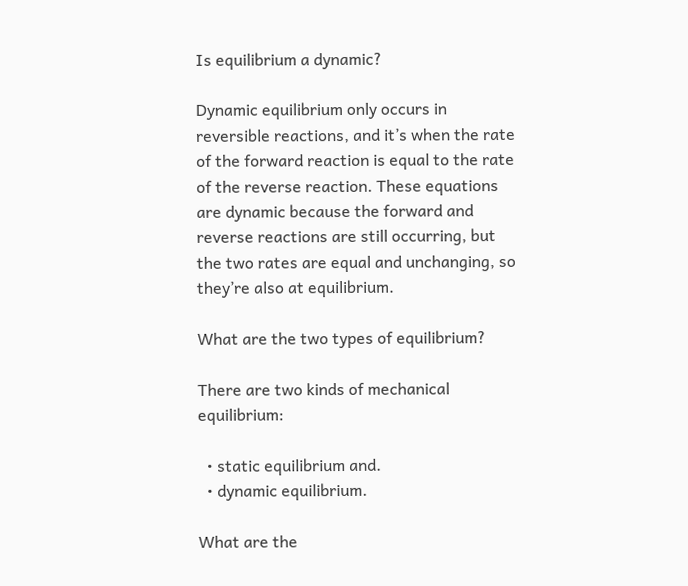Is equilibrium a dynamic?

Dynamic equilibrium only occurs in reversible reactions, and it’s when the rate of the forward reaction is equal to the rate of the reverse reaction. These equations are dynamic because the forward and reverse reactions are still occurring, but the two rates are equal and unchanging, so they’re also at equilibrium.

What are the two types of equilibrium?

There are two kinds of mechanical equilibrium:

  • static equilibrium and.
  • dynamic equilibrium.

What are the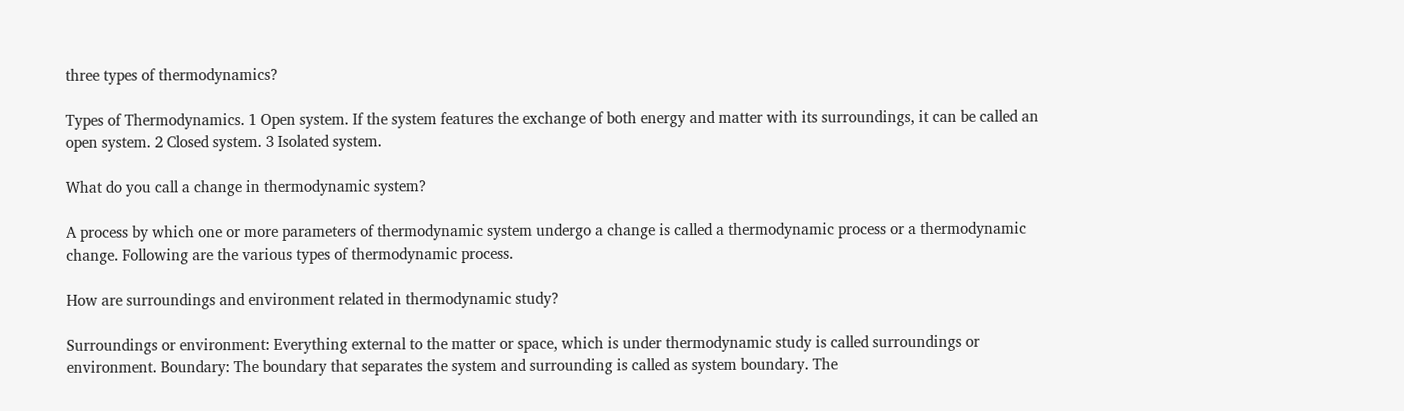three types of thermodynamics?

Types of Thermodynamics. 1 Open system. If the system features the exchange of both energy and matter with its surroundings, it can be called an open system. 2 Closed system. 3 Isolated system.

What do you call a change in thermodynamic system?

A process by which one or more parameters of thermodynamic system undergo a change is called a thermodynamic process or a thermodynamic change. Following are the various types of thermodynamic process.

How are surroundings and environment related in thermodynamic study?

Surroundings or environment: Everything external to the matter or space, which is under thermodynamic study is called surroundings or environment. Boundary: The boundary that separates the system and surrounding is called as system boundary. The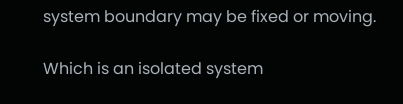system boundary may be fixed or moving.

Which is an isolated system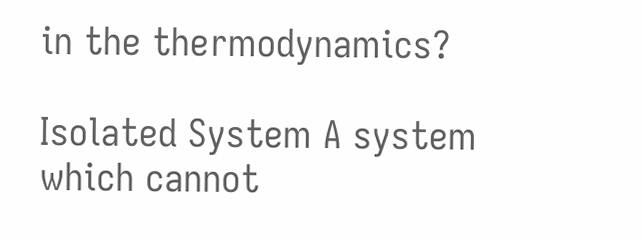in the thermodynamics?

Isolated System A system which cannot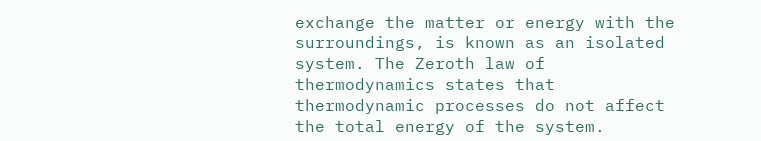exchange the matter or energy with the surroundings, is known as an isolated system. The Zeroth law of thermodynamics states that thermodynamic processes do not affect the total energy of the system.